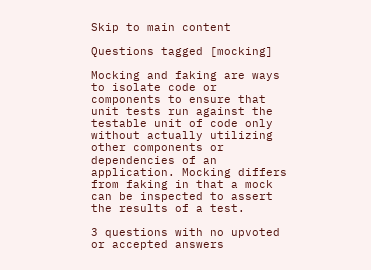Skip to main content

Questions tagged [mocking]

Mocking and faking are ways to isolate code or components to ensure that unit tests run against the testable unit of code only without actually utilizing other components or dependencies of an application. Mocking differs from faking in that a mock can be inspected to assert the results of a test.

3 questions with no upvoted or accepted answers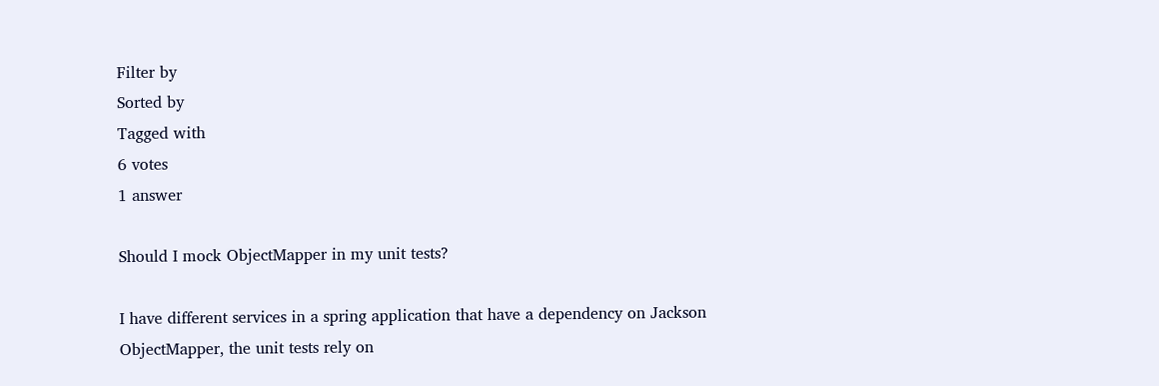Filter by
Sorted by
Tagged with
6 votes
1 answer

Should I mock ObjectMapper in my unit tests?

I have different services in a spring application that have a dependency on Jackson ObjectMapper, the unit tests rely on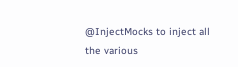@InjectMocks to inject all the various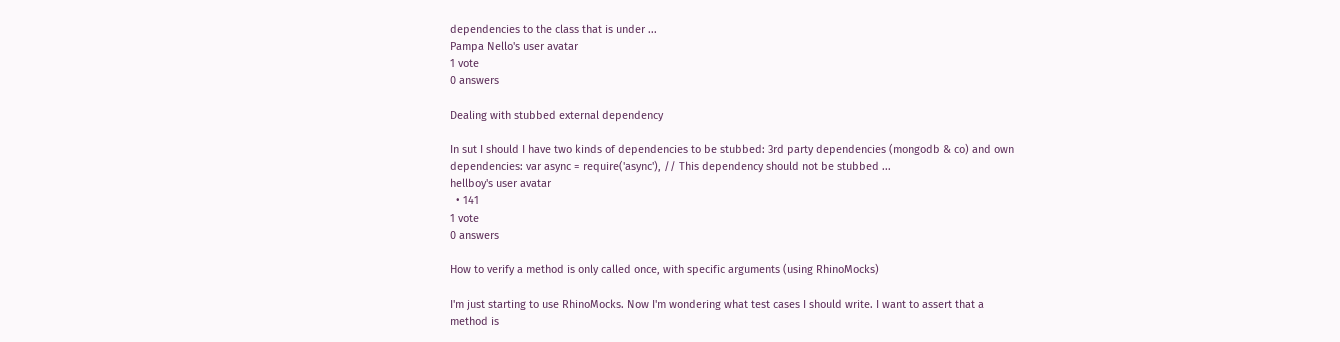dependencies to the class that is under ...
Pampa Nello's user avatar
1 vote
0 answers

Dealing with stubbed external dependency

In sut I should I have two kinds of dependencies to be stubbed: 3rd party dependencies (mongodb & co) and own dependencies: var async = require('async'), // This dependency should not be stubbed ...
hellboy's user avatar
  • 141
1 vote
0 answers

How to verify a method is only called once, with specific arguments (using RhinoMocks)

I'm just starting to use RhinoMocks. Now I'm wondering what test cases I should write. I want to assert that a method is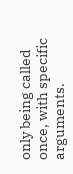only being called once, with specific arguments.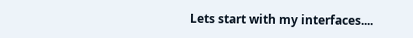Lets start with my interfaces....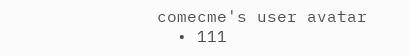comecme's user avatar
  • 111